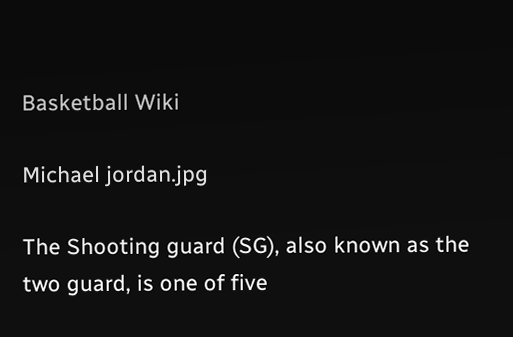Basketball Wiki

Michael jordan.jpg

The Shooting guard (SG), also known as the two guard, is one of five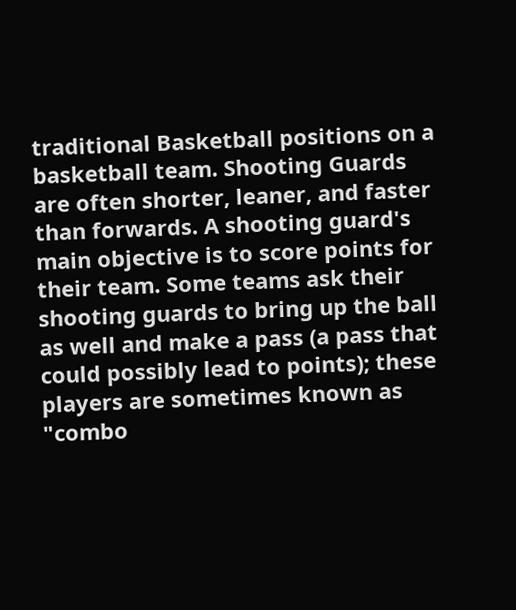traditional Basketball positions on a basketball team. Shooting Guards are often shorter, leaner, and faster than forwards. A shooting guard's main objective is to score points for their team. Some teams ask their shooting guards to bring up the ball as well and make a pass (a pass that could possibly lead to points); these players are sometimes known as "combo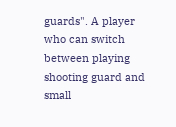guards". A player who can switch between playing shooting guard and small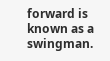forward is known as a swingman.